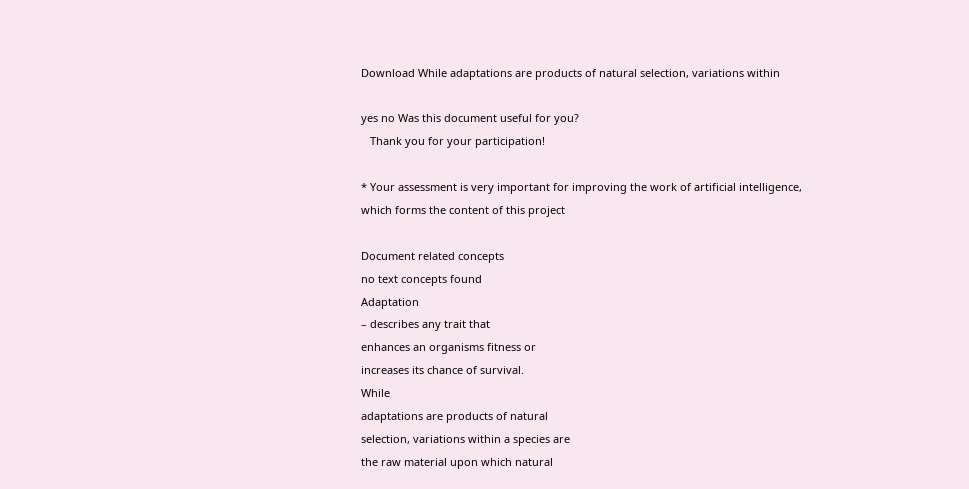Download While adaptations are products of natural selection, variations within

yes no Was this document useful for you?
   Thank you for your participation!

* Your assessment is very important for improving the work of artificial intelligence, which forms the content of this project

Document related concepts
no text concepts found
Adaptation
– describes any trait that
enhances an organisms fitness or
increases its chance of survival.
While
adaptations are products of natural
selection, variations within a species are
the raw material upon which natural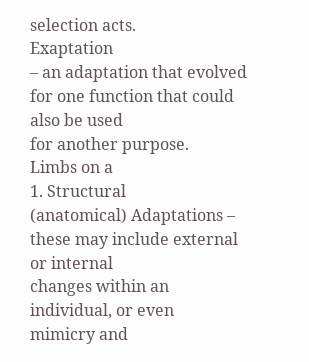selection acts.
Exaptation
– an adaptation that evolved
for one function that could also be used
for another purpose.
Limbs on a
1. Structural
(anatomical) Adaptations –
these may include external or internal
changes within an individual, or even
mimicry and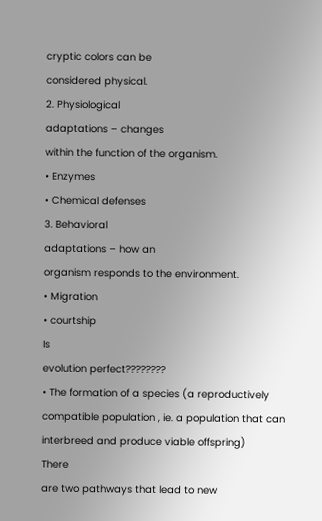cryptic colors can be
considered physical.
2. Physiological
adaptations – changes
within the function of the organism.
• Enzymes
• Chemical defenses
3. Behavioral
adaptations – how an
organism responds to the environment.
• Migration
• courtship
Is
evolution perfect????????
• The formation of a species (a reproductively
compatible population , ie. a population that can
interbreed and produce viable offspring)
There
are two pathways that lead to new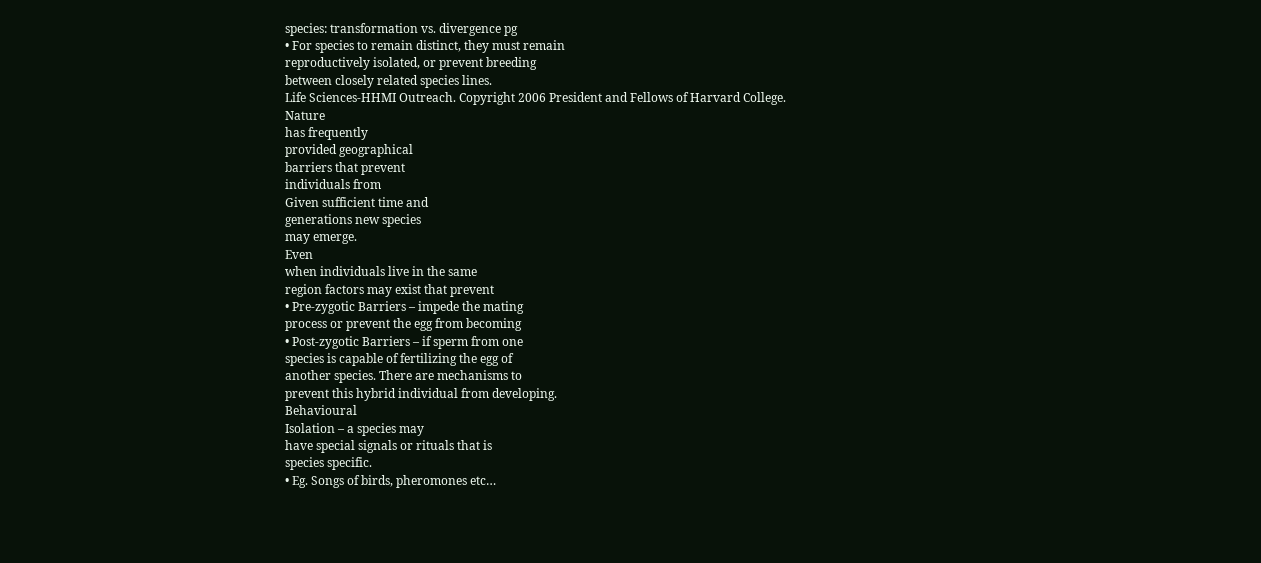species: transformation vs. divergence pg
• For species to remain distinct, they must remain
reproductively isolated, or prevent breeding
between closely related species lines.
Life Sciences-HHMI Outreach. Copyright 2006 President and Fellows of Harvard College.
Nature
has frequently
provided geographical
barriers that prevent
individuals from
Given sufficient time and
generations new species
may emerge.
Even
when individuals live in the same
region factors may exist that prevent
• Pre-zygotic Barriers – impede the mating
process or prevent the egg from becoming
• Post-zygotic Barriers – if sperm from one
species is capable of fertilizing the egg of
another species. There are mechanisms to
prevent this hybrid individual from developing.
Behavioural
Isolation – a species may
have special signals or rituals that is
species specific.
• Eg. Songs of birds, pheromones etc…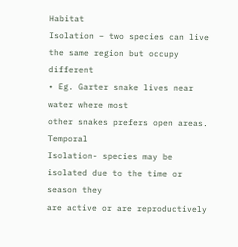Habitat
Isolation – two species can live
the same region but occupy different
• Eg. Garter snake lives near water where most
other snakes prefers open areas.
Temporal
Isolation- species may be
isolated due to the time or season they
are active or are reproductively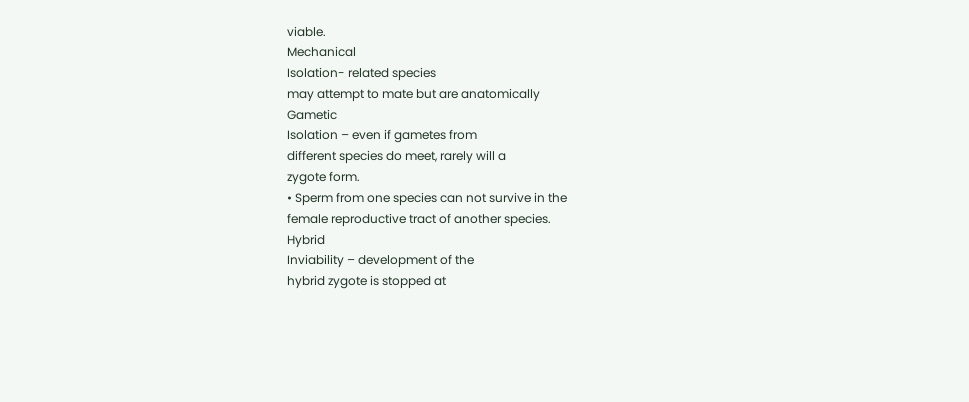viable.
Mechanical
Isolation- related species
may attempt to mate but are anatomically
Gametic
Isolation – even if gametes from
different species do meet, rarely will a
zygote form.
• Sperm from one species can not survive in the
female reproductive tract of another species.
Hybrid
Inviability – development of the
hybrid zygote is stopped at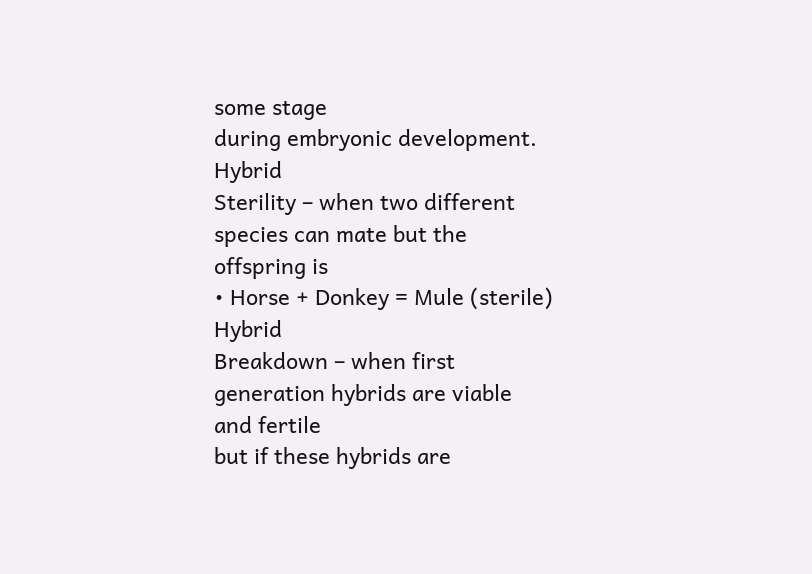some stage
during embryonic development.
Hybrid
Sterility – when two different
species can mate but the offspring is
• Horse + Donkey = Mule (sterile)
Hybrid
Breakdown – when first
generation hybrids are viable and fertile
but if these hybrids are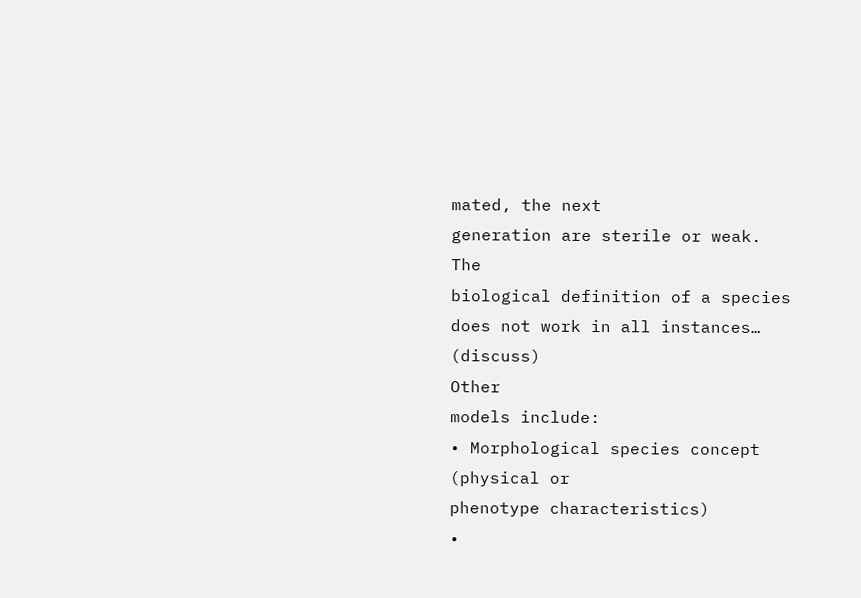mated, the next
generation are sterile or weak.
The
biological definition of a species
does not work in all instances… (discuss)
Other
models include:
• Morphological species concept (physical or
phenotype characteristics)
•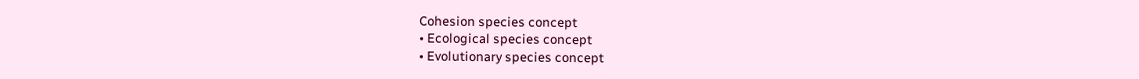Cohesion species concept
• Ecological species concept
• Evolutionary species concept